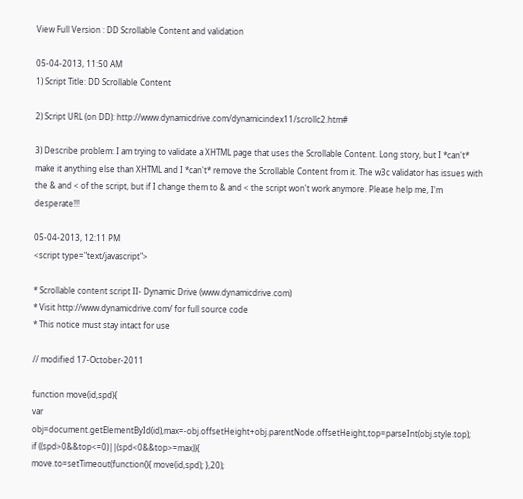View Full Version : DD Scrollable Content and validation

05-04-2013, 11:50 AM
1) Script Title: DD Scrollable Content

2) Script URL (on DD): http://www.dynamicdrive.com/dynamicindex11/scrollc2.htm#

3) Describe problem: I am trying to validate a XHTML page that uses the Scrollable Content. Long story, but I *can't* make it anything else than XHTML and I *can't* remove the Scrollable Content from it. The w3c validator has issues with the & and < of the script, but if I change them to & and < the script won't work anymore. Please help me, I'm desperate!!!

05-04-2013, 12:11 PM
<script type="text/javascript">

* Scrollable content script II- Dynamic Drive (www.dynamicdrive.com)
* Visit http://www.dynamicdrive.com/ for full source code
* This notice must stay intact for use

// modified 17-October-2011

function move(id,spd){
var obj=document.getElementById(id),max=-obj.offsetHeight+obj.parentNode.offsetHeight,top=parseInt(obj.style.top);
if ((spd>0&&top<=0)||(spd<0&&top>=max)){
move.to=setTimeout(function(){ move(id,spd); },20);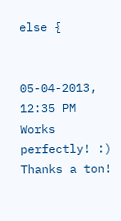else {


05-04-2013, 12:35 PM
Works perfectly! :) Thanks a ton!